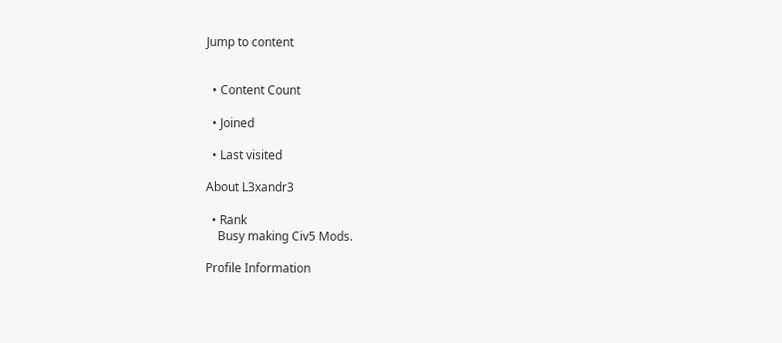Jump to content


  • Content Count

  • Joined

  • Last visited

About L3xandr3

  • Rank
    Busy making Civ5 Mods.

Profile Information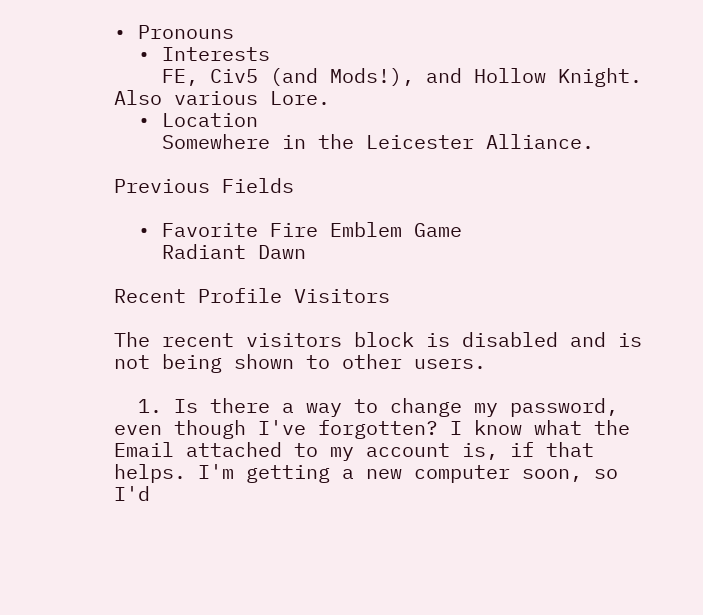• Pronouns
  • Interests
    FE, Civ5 (and Mods!), and Hollow Knight. Also various Lore.
  • Location
    Somewhere in the Leicester Alliance.

Previous Fields

  • Favorite Fire Emblem Game
    Radiant Dawn

Recent Profile Visitors

The recent visitors block is disabled and is not being shown to other users.

  1. Is there a way to change my password, even though I've forgotten? I know what the Email attached to my account is, if that helps. I'm getting a new computer soon, so I'd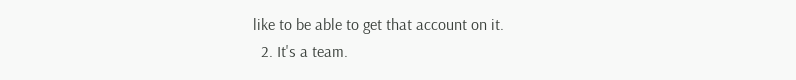like to be able to get that account on it.
  2. It's a team.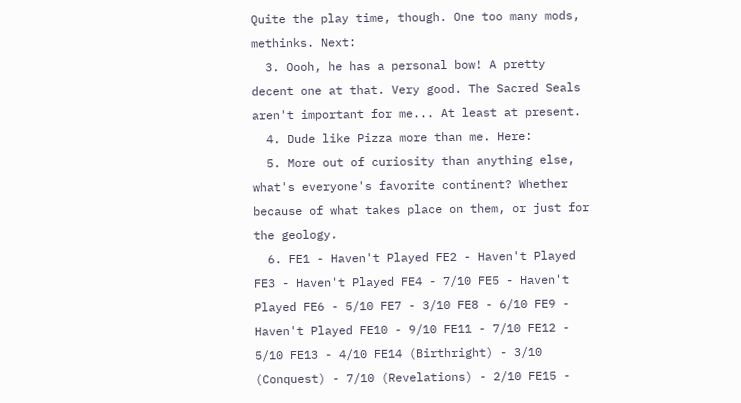Quite the play time, though. One too many mods, methinks. Next:
  3. Oooh, he has a personal bow! A pretty decent one at that. Very good. The Sacred Seals aren't important for me... At least at present.
  4. Dude like Pizza more than me. Here:
  5. More out of curiosity than anything else, what's everyone's favorite continent? Whether because of what takes place on them, or just for the geology.
  6. FE1 - Haven't Played FE2 - Haven't Played FE3 - Haven't Played FE4 - 7/10 FE5 - Haven't Played FE6 - 5/10 FE7 - 3/10 FE8 - 6/10 FE9 - Haven't Played FE10 - 9/10 FE11 - 7/10 FE12 - 5/10 FE13 - 4/10 FE14 (Birthright) - 3/10 (Conquest) - 7/10 (Revelations) - 2/10 FE15 -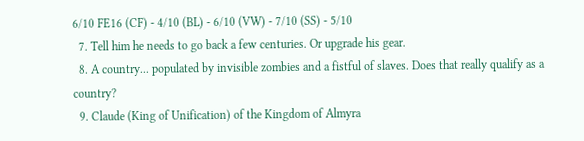6/10 FE16 (CF) - 4/10 (BL) - 6/10 (VW) - 7/10 (SS) - 5/10
  7. Tell him he needs to go back a few centuries. Or upgrade his gear.
  8. A country... populated by invisible zombies and a fistful of slaves. Does that really qualify as a country?
  9. Claude (King of Unification) of the Kingdom of Almyra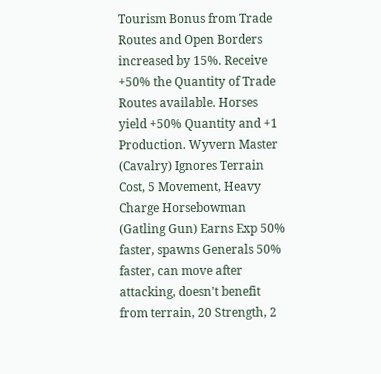Tourism Bonus from Trade Routes and Open Borders increased by 15%. Receive +50% the Quantity of Trade Routes available. Horses yield +50% Quantity and +1 Production. Wyvern Master (Cavalry) Ignores Terrain Cost, 5 Movement, Heavy Charge Horsebowman (Gatling Gun) Earns Exp 50% faster, spawns Generals 50% faster, can move after attacking, doesn't benefit from terrain, 20 Strength, 2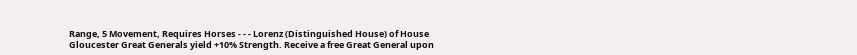Range, 5 Movement, Requires Horses - - - Lorenz (Distinguished House) of House Gloucester Great Generals yield +10% Strength. Receive a free Great General upon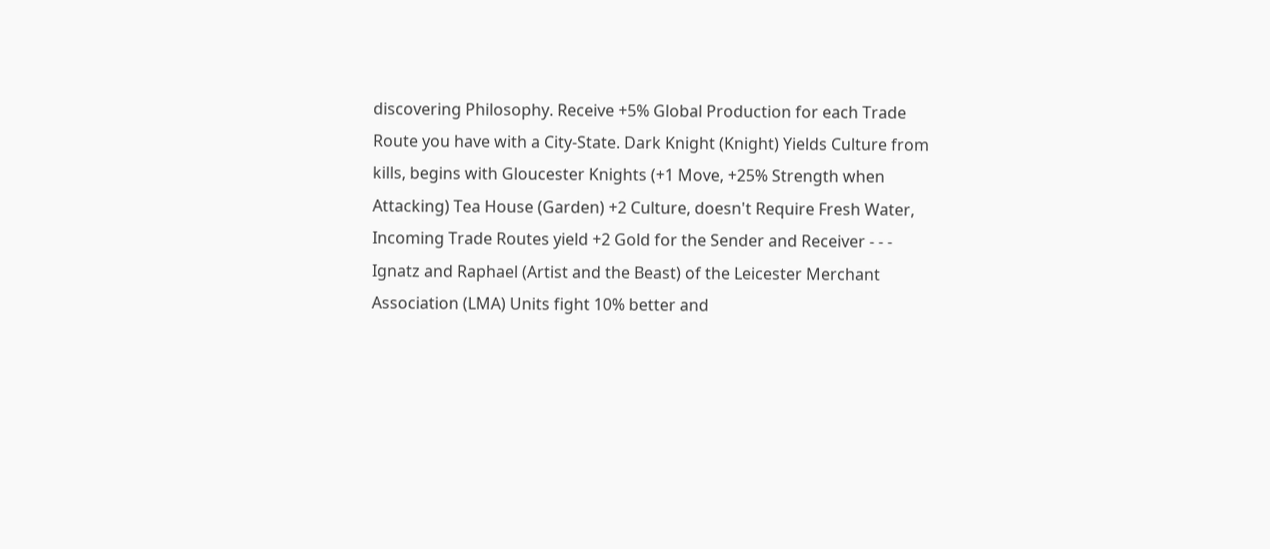discovering Philosophy. Receive +5% Global Production for each Trade Route you have with a City-State. Dark Knight (Knight) Yields Culture from kills, begins with Gloucester Knights (+1 Move, +25% Strength when Attacking) Tea House (Garden) +2 Culture, doesn't Require Fresh Water, Incoming Trade Routes yield +2 Gold for the Sender and Receiver - - - Ignatz and Raphael (Artist and the Beast) of the Leicester Merchant Association (LMA) Units fight 10% better and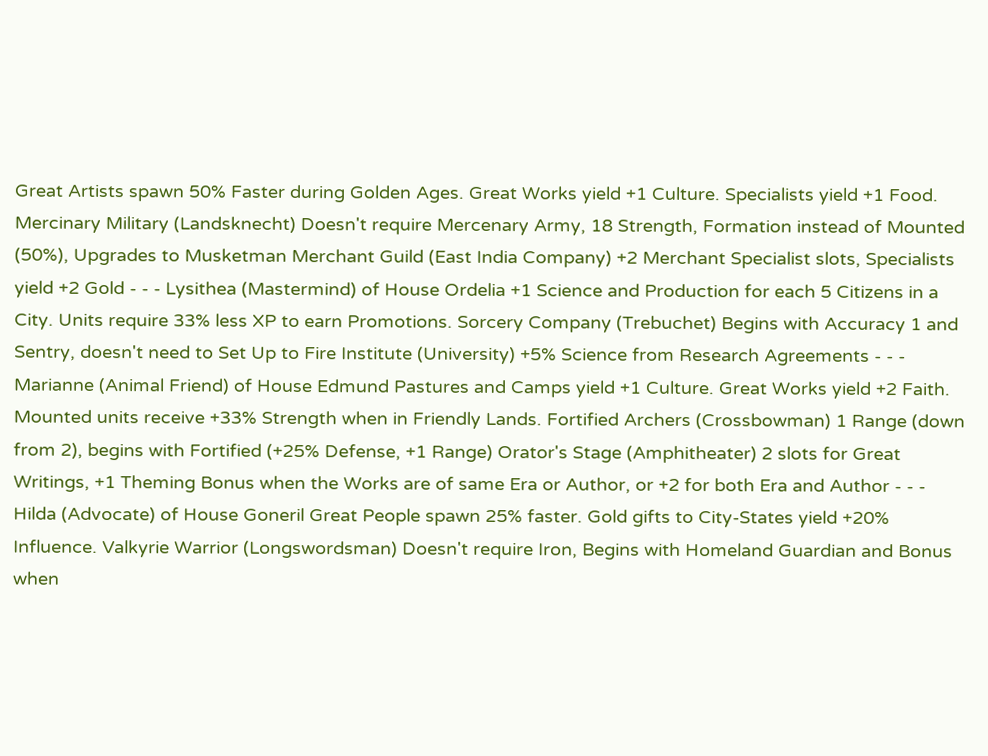Great Artists spawn 50% Faster during Golden Ages. Great Works yield +1 Culture. Specialists yield +1 Food. Mercinary Military (Landsknecht) Doesn't require Mercenary Army, 18 Strength, Formation instead of Mounted (50%), Upgrades to Musketman Merchant Guild (East India Company) +2 Merchant Specialist slots, Specialists yield +2 Gold - - - Lysithea (Mastermind) of House Ordelia +1 Science and Production for each 5 Citizens in a City. Units require 33% less XP to earn Promotions. Sorcery Company (Trebuchet) Begins with Accuracy 1 and Sentry, doesn't need to Set Up to Fire Institute (University) +5% Science from Research Agreements - - - Marianne (Animal Friend) of House Edmund Pastures and Camps yield +1 Culture. Great Works yield +2 Faith. Mounted units receive +33% Strength when in Friendly Lands. Fortified Archers (Crossbowman) 1 Range (down from 2), begins with Fortified (+25% Defense, +1 Range) Orator's Stage (Amphitheater) 2 slots for Great Writings, +1 Theming Bonus when the Works are of same Era or Author, or +2 for both Era and Author - - - Hilda (Advocate) of House Goneril Great People spawn 25% faster. Gold gifts to City-States yield +20% Influence. Valkyrie Warrior (Longswordsman) Doesn't require Iron, Begins with Homeland Guardian and Bonus when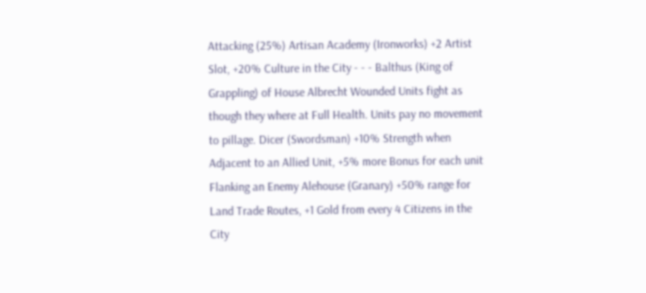Attacking (25%) Artisan Academy (Ironworks) +2 Artist Slot, +20% Culture in the City - - - Balthus (King of Grappling) of House Albrecht Wounded Units fight as though they where at Full Health. Units pay no movement to pillage. Dicer (Swordsman) +10% Strength when Adjacent to an Allied Unit, +5% more Bonus for each unit Flanking an Enemy Alehouse (Granary) +50% range for Land Trade Routes, +1 Gold from every 4 Citizens in the City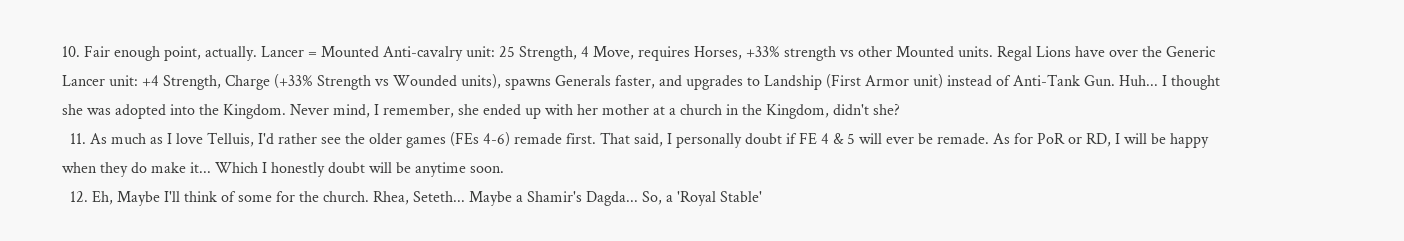10. Fair enough point, actually. Lancer = Mounted Anti-cavalry unit: 25 Strength, 4 Move, requires Horses, +33% strength vs other Mounted units. Regal Lions have over the Generic Lancer unit: +4 Strength, Charge (+33% Strength vs Wounded units), spawns Generals faster, and upgrades to Landship (First Armor unit) instead of Anti-Tank Gun. Huh... I thought she was adopted into the Kingdom. Never mind, I remember, she ended up with her mother at a church in the Kingdom, didn't she?
  11. As much as I love Telluis, I'd rather see the older games (FEs 4-6) remade first. That said, I personally doubt if FE 4 & 5 will ever be remade. As for PoR or RD, I will be happy when they do make it... Which I honestly doubt will be anytime soon.
  12. Eh, Maybe I'll think of some for the church. Rhea, Seteth... Maybe a Shamir's Dagda... So, a 'Royal Stable'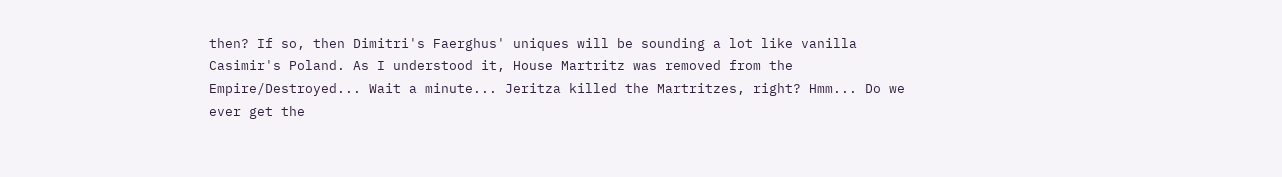then? If so, then Dimitri's Faerghus' uniques will be sounding a lot like vanilla Casimir's Poland. As I understood it, House Martritz was removed from the Empire/Destroyed... Wait a minute... Jeritza killed the Martritzes, right? Hmm... Do we ever get the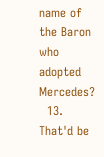name of the Baron who adopted Mercedes?
  13. That'd be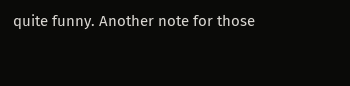quite funny. Another note for those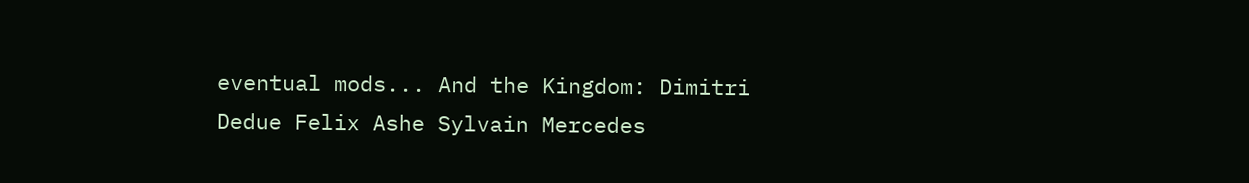eventual mods... And the Kingdom: Dimitri Dedue Felix Ashe Sylvain Mercedes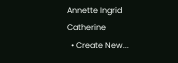Annette Ingrid Catherine
  • Create New...